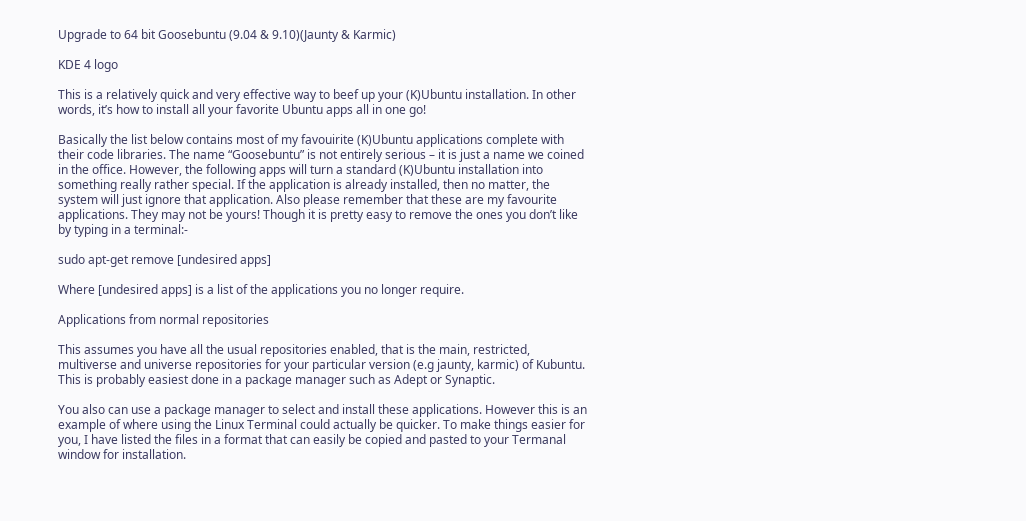Upgrade to 64 bit Goosebuntu (9.04 & 9.10)(Jaunty & Karmic)

KDE 4 logo

This is a relatively quick and very effective way to beef up your (K)Ubuntu installation. In other words, it’s how to install all your favorite Ubuntu apps all in one go!

Basically the list below contains most of my favouirite (K)Ubuntu applications complete with their code libraries. The name “Goosebuntu” is not entirely serious – it is just a name we coined in the office. However, the following apps will turn a standard (K)Ubuntu installation into something really rather special. If the application is already installed, then no matter, the system will just ignore that application. Also please remember that these are my favourite applications. They may not be yours! Though it is pretty easy to remove the ones you don’t like by typing in a terminal:-

sudo apt-get remove [undesired apps]

Where [undesired apps] is a list of the applications you no longer require.

Applications from normal repositories

This assumes you have all the usual repositories enabled, that is the main, restricted, multiverse and universe repositories for your particular version (e.g jaunty, karmic) of Kubuntu. This is probably easiest done in a package manager such as Adept or Synaptic.

You also can use a package manager to select and install these applications. However this is an example of where using the Linux Terminal could actually be quicker. To make things easier for you, I have listed the files in a format that can easily be copied and pasted to your Termanal window for installation.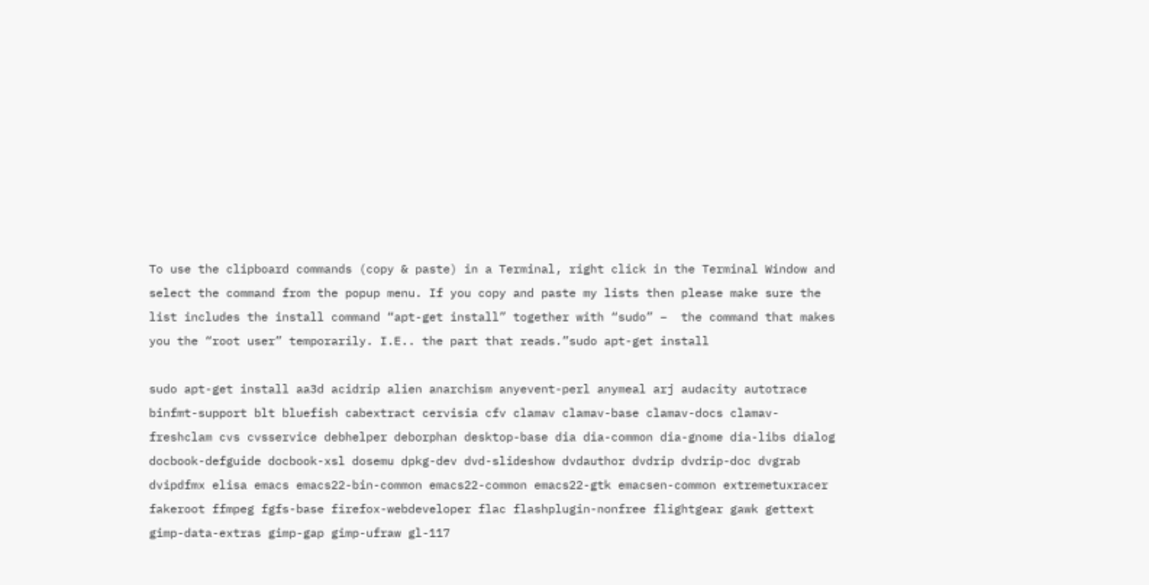To use the clipboard commands (copy & paste) in a Terminal, right click in the Terminal Window and select the command from the popup menu. If you copy and paste my lists then please make sure the list includes the install command “apt-get install” together with “sudo” –  the command that makes you the “root user” temporarily. I.E.. the part that reads.”sudo apt-get install

sudo apt-get install aa3d acidrip alien anarchism anyevent-perl anymeal arj audacity autotrace binfmt-support blt bluefish cabextract cervisia cfv clamav clamav-base clamav-docs clamav-freshclam cvs cvsservice debhelper deborphan desktop-base dia dia-common dia-gnome dia-libs dialog docbook-defguide docbook-xsl dosemu dpkg-dev dvd-slideshow dvdauthor dvdrip dvdrip-doc dvgrab dvipdfmx elisa emacs emacs22-bin-common emacs22-common emacs22-gtk emacsen-common extremetuxracer fakeroot ffmpeg fgfs-base firefox-webdeveloper flac flashplugin-nonfree flightgear gawk gettext gimp-data-extras gimp-gap gimp-ufraw gl-117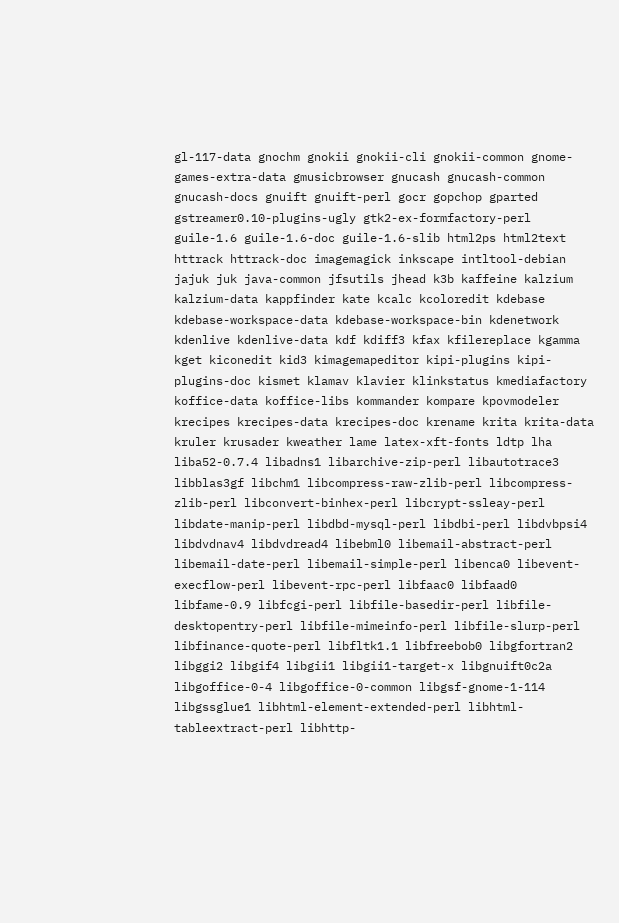gl-117-data gnochm gnokii gnokii-cli gnokii-common gnome-games-extra-data gmusicbrowser gnucash gnucash-common gnucash-docs gnuift gnuift-perl gocr gopchop gparted gstreamer0.10-plugins-ugly gtk2-ex-formfactory-perl guile-1.6 guile-1.6-doc guile-1.6-slib html2ps html2text httrack httrack-doc imagemagick inkscape intltool-debian jajuk juk java-common jfsutils jhead k3b kaffeine kalzium kalzium-data kappfinder kate kcalc kcoloredit kdebase kdebase-workspace-data kdebase-workspace-bin kdenetwork kdenlive kdenlive-data kdf kdiff3 kfax kfilereplace kgamma kget kiconedit kid3 kimagemapeditor kipi-plugins kipi-plugins-doc kismet klamav klavier klinkstatus kmediafactory koffice-data koffice-libs kommander kompare kpovmodeler krecipes krecipes-data krecipes-doc krename krita krita-data kruler krusader kweather lame latex-xft-fonts ldtp lha liba52-0.7.4 libadns1 libarchive-zip-perl libautotrace3 libblas3gf libchm1 libcompress-raw-zlib-perl libcompress-zlib-perl libconvert-binhex-perl libcrypt-ssleay-perl libdate-manip-perl libdbd-mysql-perl libdbi-perl libdvbpsi4 libdvdnav4 libdvdread4 libebml0 libemail-abstract-perl libemail-date-perl libemail-simple-perl libenca0 libevent-execflow-perl libevent-rpc-perl libfaac0 libfaad0 libfame-0.9 libfcgi-perl libfile-basedir-perl libfile-desktopentry-perl libfile-mimeinfo-perl libfile-slurp-perl libfinance-quote-perl libfltk1.1 libfreebob0 libgfortran2 libggi2 libgif4 libgii1 libgii1-target-x libgnuift0c2a libgoffice-0-4 libgoffice-0-common libgsf-gnome-1-114 libgssglue1 libhtml-element-extended-perl libhtml-tableextract-perl libhttp-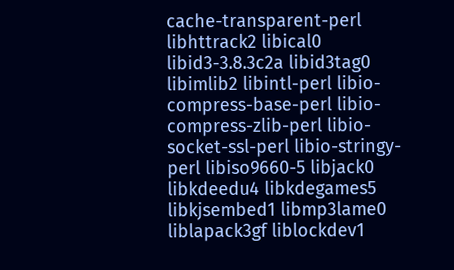cache-transparent-perl libhttrack2 libical0 libid3-3.8.3c2a libid3tag0 libimlib2 libintl-perl libio-compress-base-perl libio-compress-zlib-perl libio-socket-ssl-perl libio-stringy-perl libiso9660-5 libjack0 libkdeedu4 libkdegames5 libkjsembed1 libmp3lame0 liblapack3gf liblockdev1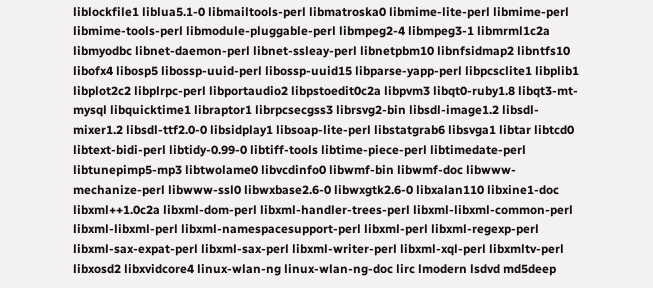liblockfile1 liblua5.1-0 libmailtools-perl libmatroska0 libmime-lite-perl libmime-perl libmime-tools-perl libmodule-pluggable-perl libmpeg2-4 libmpeg3-1 libmrml1c2a libmyodbc libnet-daemon-perl libnet-ssleay-perl libnetpbm10 libnfsidmap2 libntfs10 libofx4 libosp5 libossp-uuid-perl libossp-uuid15 libparse-yapp-perl libpcsclite1 libplib1 libplot2c2 libplrpc-perl libportaudio2 libpstoedit0c2a libpvm3 libqt0-ruby1.8 libqt3-mt-mysql libquicktime1 libraptor1 librpcsecgss3 librsvg2-bin libsdl-image1.2 libsdl-mixer1.2 libsdl-ttf2.0-0 libsidplay1 libsoap-lite-perl libstatgrab6 libsvga1 libtar libtcd0 libtext-bidi-perl libtidy-0.99-0 libtiff-tools libtime-piece-perl libtimedate-perl libtunepimp5-mp3 libtwolame0 libvcdinfo0 libwmf-bin libwmf-doc libwww-mechanize-perl libwww-ssl0 libwxbase2.6-0 libwxgtk2.6-0 libxalan110 libxine1-doc libxml++1.0c2a libxml-dom-perl libxml-handler-trees-perl libxml-libxml-common-perl libxml-libxml-perl libxml-namespacesupport-perl libxml-perl libxml-regexp-perl libxml-sax-expat-perl libxml-sax-perl libxml-writer-perl libxml-xql-perl libxmltv-perl libxosd2 libxvidcore4 linux-wlan-ng linux-wlan-ng-doc lirc lmodern lsdvd md5deep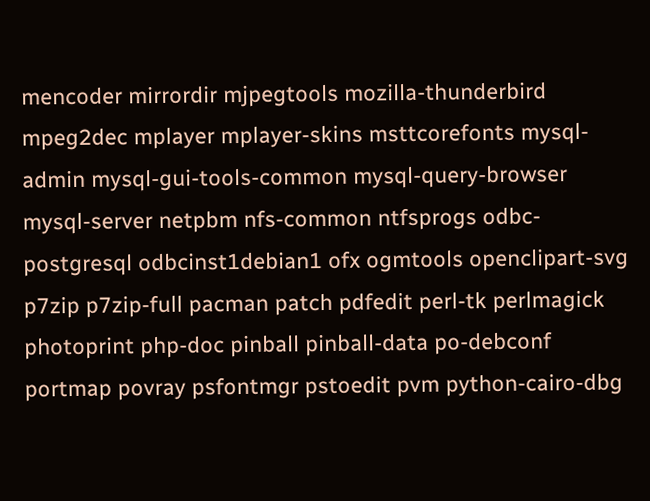mencoder mirrordir mjpegtools mozilla-thunderbird mpeg2dec mplayer mplayer-skins msttcorefonts mysql-admin mysql-gui-tools-common mysql-query-browser mysql-server netpbm nfs-common ntfsprogs odbc-postgresql odbcinst1debian1 ofx ogmtools openclipart-svg p7zip p7zip-full pacman patch pdfedit perl-tk perlmagick photoprint php-doc pinball pinball-data po-debconf portmap povray psfontmgr pstoedit pvm python-cairo-dbg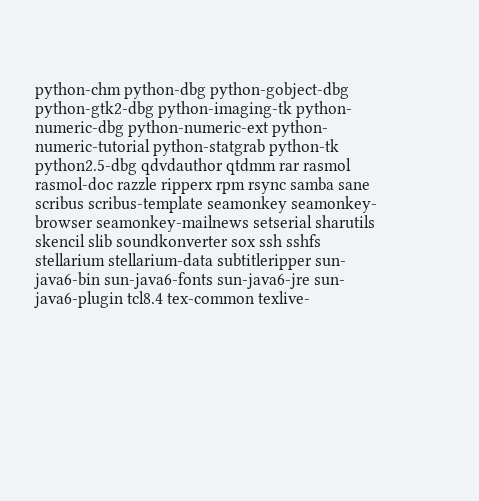python-chm python-dbg python-gobject-dbg python-gtk2-dbg python-imaging-tk python-numeric-dbg python-numeric-ext python-numeric-tutorial python-statgrab python-tk python2.5-dbg qdvdauthor qtdmm rar rasmol rasmol-doc razzle ripperx rpm rsync samba sane scribus scribus-template seamonkey seamonkey-browser seamonkey-mailnews setserial sharutils skencil slib soundkonverter sox ssh sshfs stellarium stellarium-data subtitleripper sun-java6-bin sun-java6-fonts sun-java6-jre sun-java6-plugin tcl8.4 tex-common texlive-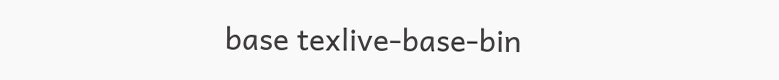base texlive-base-bin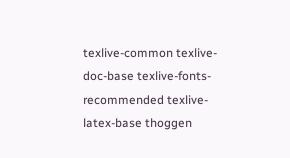texlive-common texlive-doc-base texlive-fonts-recommended texlive-latex-base thoggen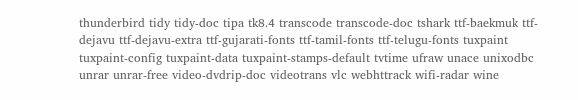thunderbird tidy tidy-doc tipa tk8.4 transcode transcode-doc tshark ttf-baekmuk ttf-dejavu ttf-dejavu-extra ttf-gujarati-fonts ttf-tamil-fonts ttf-telugu-fonts tuxpaint tuxpaint-config tuxpaint-data tuxpaint-stamps-default tvtime ufraw unace unixodbc unrar unrar-free video-dvdrip-doc videotrans vlc webhttrack wifi-radar wine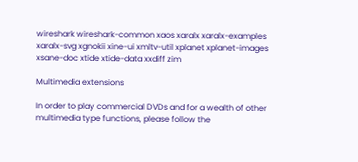wireshark wireshark-common xaos xaralx xaralx-examples xaralx-svg xgnokii xine-ui xmltv-util xplanet xplanet-images xsane-doc xtide xtide-data xxdiff zim

Multimedia extensions

In order to play commercial DVDs and for a wealth of other multimedia type functions, please follow the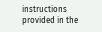instructions provided in the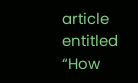article entitled “How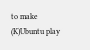to make (K)Ubuntu play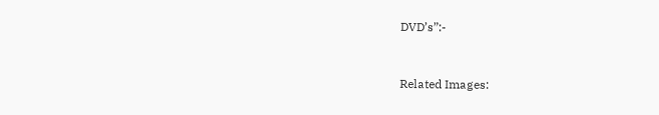DVD’s”:-


Related Images: